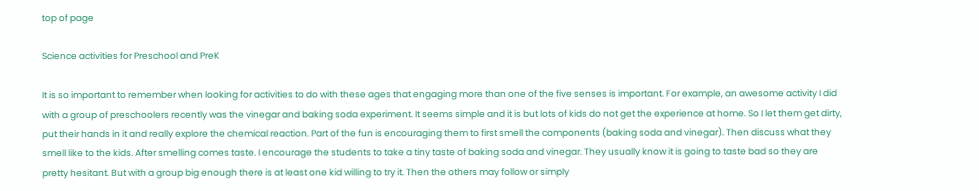top of page

Science activities for Preschool and PreK

It is so important to remember when looking for activities to do with these ages that engaging more than one of the five senses is important. For example, an awesome activity I did with a group of preschoolers recently was the vinegar and baking soda experiment. It seems simple and it is but lots of kids do not get the experience at home. So I let them get dirty, put their hands in it and really explore the chemical reaction. Part of the fun is encouraging them to first smell the components (baking soda and vinegar). Then discuss what they smell like to the kids. After smelling comes taste. I encourage the students to take a tiny taste of baking soda and vinegar. They usually know it is going to taste bad so they are pretty hesitant. But with a group big enough there is at least one kid willing to try it. Then the others may follow or simply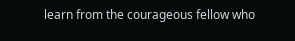learn from the courageous fellow who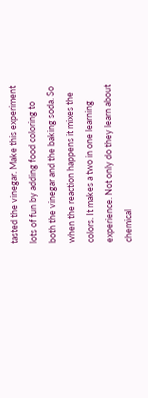tasted the vinegar. Make this experiment lots of fun by adding food coloring to both the vinegar and the baking soda. So when the reaction happens it mixes the colors. It makes a two in one learning experience. Not only do they learn about chemical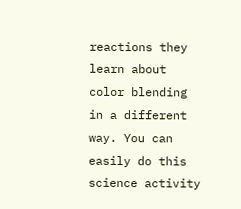reactions they learn about color blending in a different way. You can easily do this science activity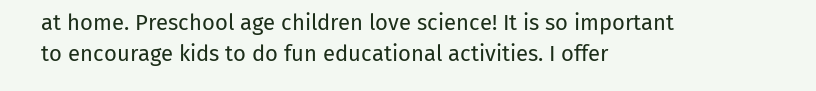at home. Preschool age children love science! It is so important to encourage kids to do fun educational activities. I offer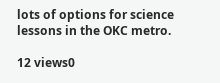lots of options for science lessons in the OKC metro.

12 views0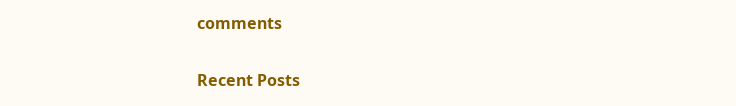comments

Recent Posts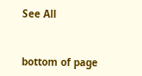See All


bottom of page